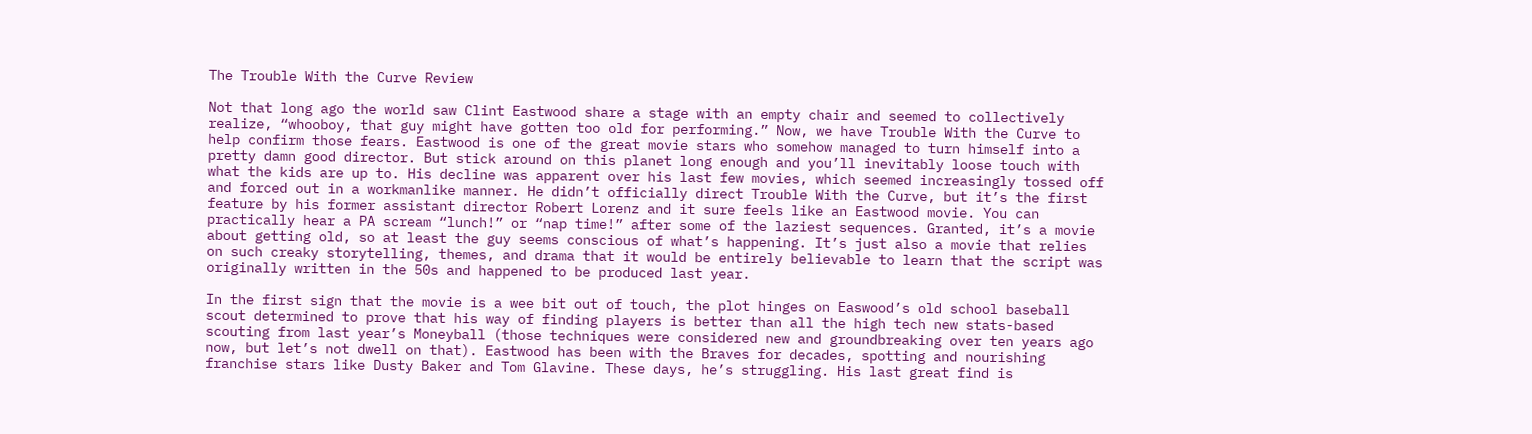The Trouble With the Curve Review

Not that long ago the world saw Clint Eastwood share a stage with an empty chair and seemed to collectively realize, “whooboy, that guy might have gotten too old for performing.” Now, we have Trouble With the Curve to help confirm those fears. Eastwood is one of the great movie stars who somehow managed to turn himself into a pretty damn good director. But stick around on this planet long enough and you’ll inevitably loose touch with what the kids are up to. His decline was apparent over his last few movies, which seemed increasingly tossed off and forced out in a workmanlike manner. He didn’t officially direct Trouble With the Curve, but it’s the first feature by his former assistant director Robert Lorenz and it sure feels like an Eastwood movie. You can practically hear a PA scream “lunch!” or “nap time!” after some of the laziest sequences. Granted, it’s a movie about getting old, so at least the guy seems conscious of what’s happening. It’s just also a movie that relies on such creaky storytelling, themes, and drama that it would be entirely believable to learn that the script was originally written in the 50s and happened to be produced last year.

In the first sign that the movie is a wee bit out of touch, the plot hinges on Easwood’s old school baseball scout determined to prove that his way of finding players is better than all the high tech new stats-based scouting from last year’s Moneyball (those techniques were considered new and groundbreaking over ten years ago now, but let’s not dwell on that). Eastwood has been with the Braves for decades, spotting and nourishing franchise stars like Dusty Baker and Tom Glavine. These days, he’s struggling. His last great find is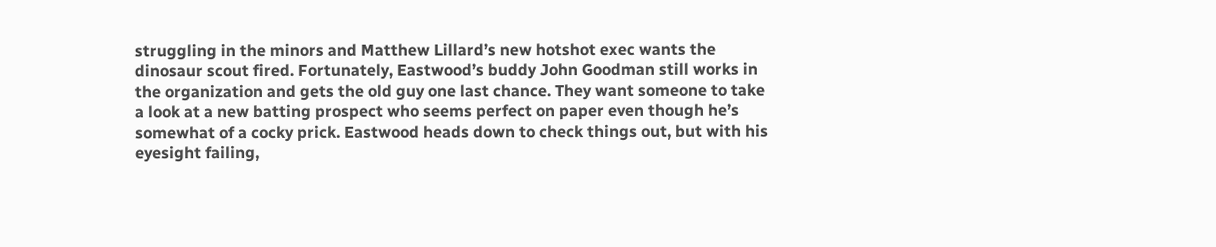struggling in the minors and Matthew Lillard’s new hotshot exec wants the dinosaur scout fired. Fortunately, Eastwood’s buddy John Goodman still works in the organization and gets the old guy one last chance. They want someone to take a look at a new batting prospect who seems perfect on paper even though he’s somewhat of a cocky prick. Eastwood heads down to check things out, but with his eyesight failing,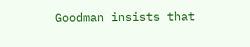Goodman insists that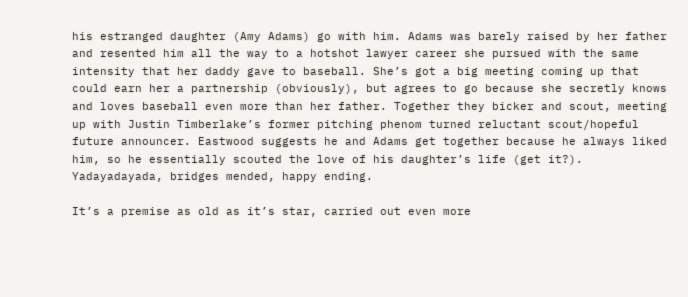his estranged daughter (Amy Adams) go with him. Adams was barely raised by her father and resented him all the way to a hotshot lawyer career she pursued with the same intensity that her daddy gave to baseball. She’s got a big meeting coming up that could earn her a partnership (obviously), but agrees to go because she secretly knows and loves baseball even more than her father. Together they bicker and scout, meeting up with Justin Timberlake’s former pitching phenom turned reluctant scout/hopeful future announcer. Eastwood suggests he and Adams get together because he always liked him, so he essentially scouted the love of his daughter’s life (get it?). Yadayadayada, bridges mended, happy ending.

It’s a premise as old as it’s star, carried out even more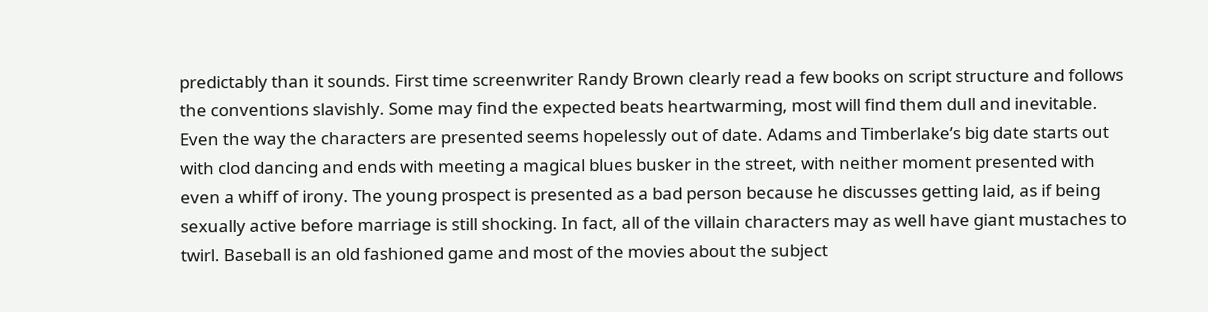predictably than it sounds. First time screenwriter Randy Brown clearly read a few books on script structure and follows the conventions slavishly. Some may find the expected beats heartwarming, most will find them dull and inevitable. Even the way the characters are presented seems hopelessly out of date. Adams and Timberlake’s big date starts out with clod dancing and ends with meeting a magical blues busker in the street, with neither moment presented with even a whiff of irony. The young prospect is presented as a bad person because he discusses getting laid, as if being sexually active before marriage is still shocking. In fact, all of the villain characters may as well have giant mustaches to twirl. Baseball is an old fashioned game and most of the movies about the subject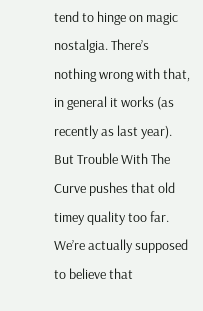tend to hinge on magic nostalgia. There’s nothing wrong with that, in general it works (as recently as last year). But Trouble With The Curve pushes that old timey quality too far. We’re actually supposed to believe that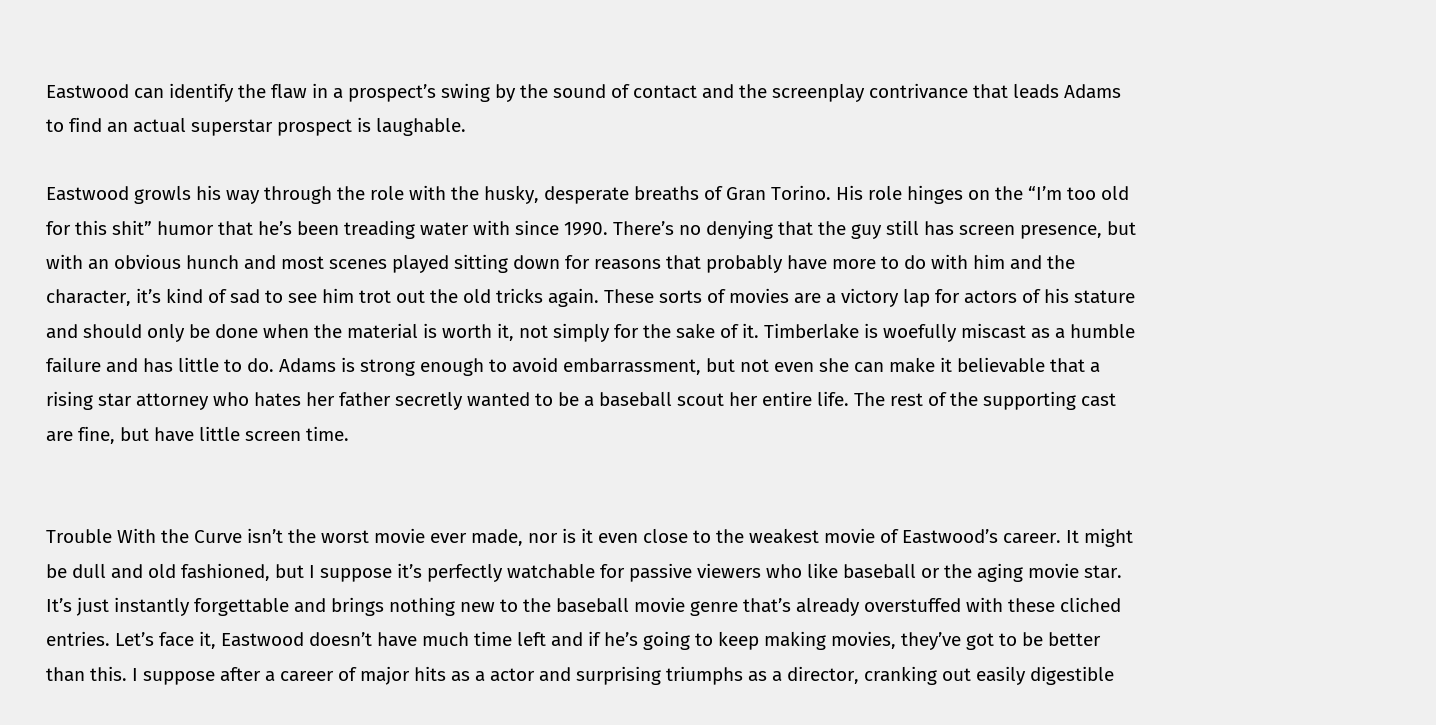Eastwood can identify the flaw in a prospect’s swing by the sound of contact and the screenplay contrivance that leads Adams to find an actual superstar prospect is laughable.

Eastwood growls his way through the role with the husky, desperate breaths of Gran Torino. His role hinges on the “I’m too old for this shit” humor that he’s been treading water with since 1990. There’s no denying that the guy still has screen presence, but with an obvious hunch and most scenes played sitting down for reasons that probably have more to do with him and the character, it’s kind of sad to see him trot out the old tricks again. These sorts of movies are a victory lap for actors of his stature and should only be done when the material is worth it, not simply for the sake of it. Timberlake is woefully miscast as a humble failure and has little to do. Adams is strong enough to avoid embarrassment, but not even she can make it believable that a rising star attorney who hates her father secretly wanted to be a baseball scout her entire life. The rest of the supporting cast are fine, but have little screen time.


Trouble With the Curve isn’t the worst movie ever made, nor is it even close to the weakest movie of Eastwood’s career. It might be dull and old fashioned, but I suppose it’s perfectly watchable for passive viewers who like baseball or the aging movie star. It’s just instantly forgettable and brings nothing new to the baseball movie genre that’s already overstuffed with these cliched entries. Let’s face it, Eastwood doesn’t have much time left and if he’s going to keep making movies, they’ve got to be better than this. I suppose after a career of major hits as a actor and surprising triumphs as a director, cranking out easily digestible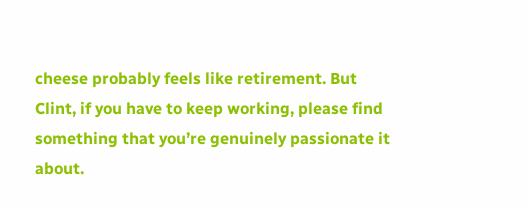cheese probably feels like retirement. But Clint, if you have to keep working, please find something that you’re genuinely passionate it about.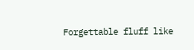Forgettable fluff like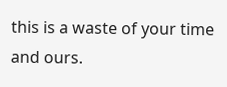this is a waste of your time and ours.